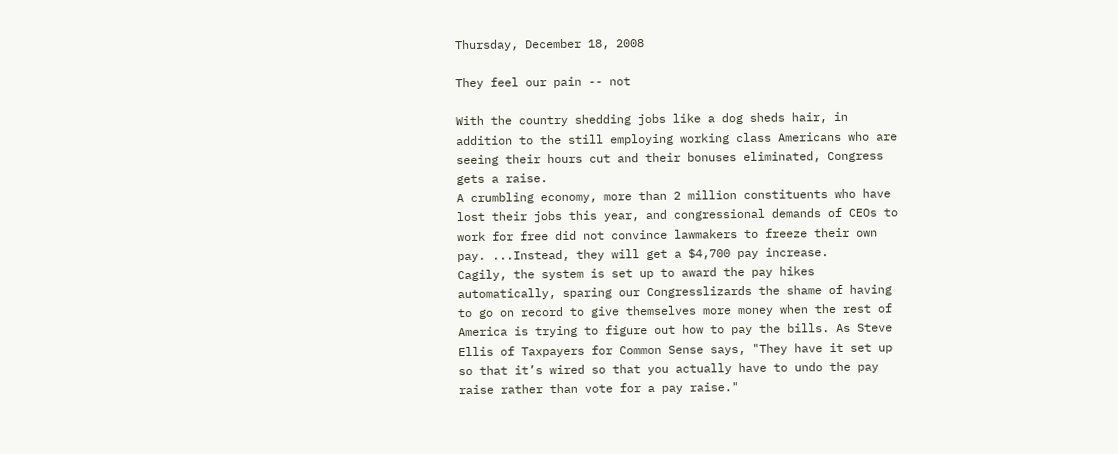Thursday, December 18, 2008

They feel our pain -- not

With the country shedding jobs like a dog sheds hair, in addition to the still employing working class Americans who are seeing their hours cut and their bonuses eliminated, Congress gets a raise.
A crumbling economy, more than 2 million constituents who have lost their jobs this year, and congressional demands of CEOs to work for free did not convince lawmakers to freeze their own pay. ...Instead, they will get a $4,700 pay increase.
Cagily, the system is set up to award the pay hikes automatically, sparing our Congresslizards the shame of having to go on record to give themselves more money when the rest of America is trying to figure out how to pay the bills. As Steve Ellis of Taxpayers for Common Sense says, "They have it set up so that it’s wired so that you actually have to undo the pay raise rather than vote for a pay raise."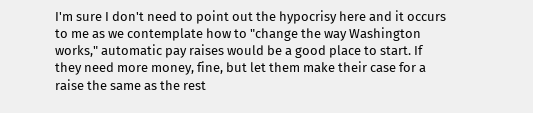I'm sure I don't need to point out the hypocrisy here and it occurs to me as we contemplate how to "change the way Washington works," automatic pay raises would be a good place to start. If they need more money, fine, but let them make their case for a raise the same as the rest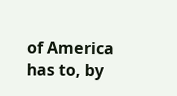of America has to, by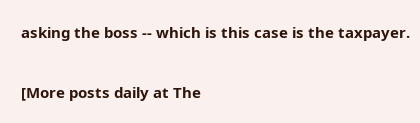asking the boss -- which is this case is the taxpayer.

[More posts daily at The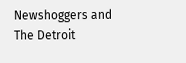Newshoggers and The Detroit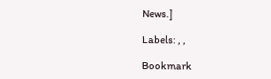News.]

Labels: , ,

Bookmark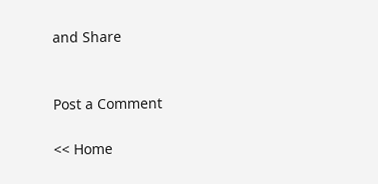and Share


Post a Comment

<< Home